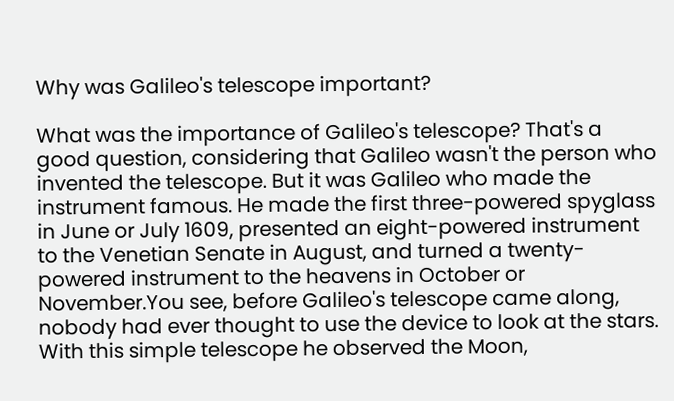Why was Galileo's telescope important?

What was the importance of Galileo's telescope? That's a good question, considering that Galileo wasn't the person who invented the telescope. But it was Galileo who made the instrument famous. He made the first three-powered spyglass in June or July 1609, presented an eight-powered instrument to the Venetian Senate in August, and turned a twenty-powered instrument to the heavens in October or November.You see, before Galileo's telescope came along, nobody had ever thought to use the device to look at the stars. With this simple telescope he observed the Moon,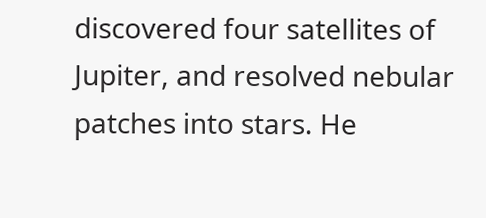discovered four satellites of Jupiter, and resolved nebular patches into stars. He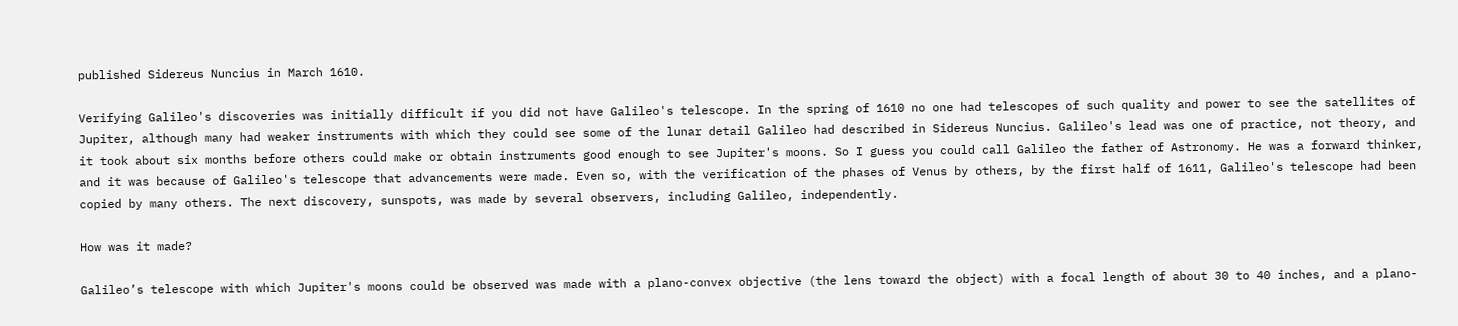published Sidereus Nuncius in March 1610.

Verifying Galileo's discoveries was initially difficult if you did not have Galileo's telescope. In the spring of 1610 no one had telescopes of such quality and power to see the satellites of Jupiter, although many had weaker instruments with which they could see some of the lunar detail Galileo had described in Sidereus Nuncius. Galileo's lead was one of practice, not theory, and it took about six months before others could make or obtain instruments good enough to see Jupiter's moons. So I guess you could call Galileo the father of Astronomy. He was a forward thinker, and it was because of Galileo's telescope that advancements were made. Even so, with the verification of the phases of Venus by others, by the first half of 1611, Galileo's telescope had been copied by many others. The next discovery, sunspots, was made by several observers, including Galileo, independently.

How was it made?

Galileo’s telescope with which Jupiter's moons could be observed was made with a plano-convex objective (the lens toward the object) with a focal length of about 30 to 40 inches, and a plano-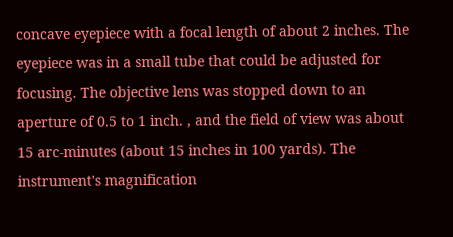concave eyepiece with a focal length of about 2 inches. The eyepiece was in a small tube that could be adjusted for focusing. The objective lens was stopped down to an aperture of 0.5 to 1 inch. , and the field of view was about 15 arc-minutes (about 15 inches in 100 yards). The instrument's magnification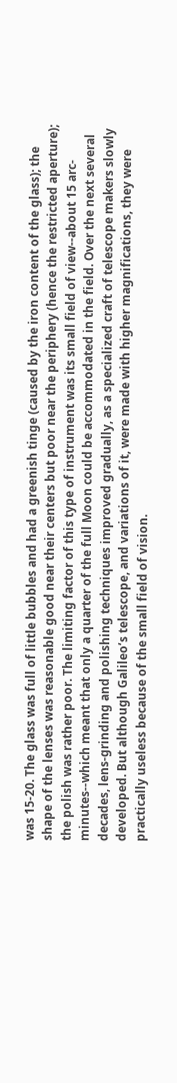was 15-20. The glass was full of little bubbles and had a greenish tinge (caused by the iron content of the glass); the shape of the lenses was reasonable good near their centers but poor near the periphery (hence the restricted aperture); the polish was rather poor. The limiting factor of this type of instrument was its small field of view--about 15 arc-minutes--which meant that only a quarter of the full Moon could be accommodated in the field. Over the next several decades, lens-grinding and polishing techniques improved gradually, as a specialized craft of telescope makers slowly developed. But although Galileo’s telescope, and variations of it, were made with higher magnifications, they were practically useless because of the small field of vision.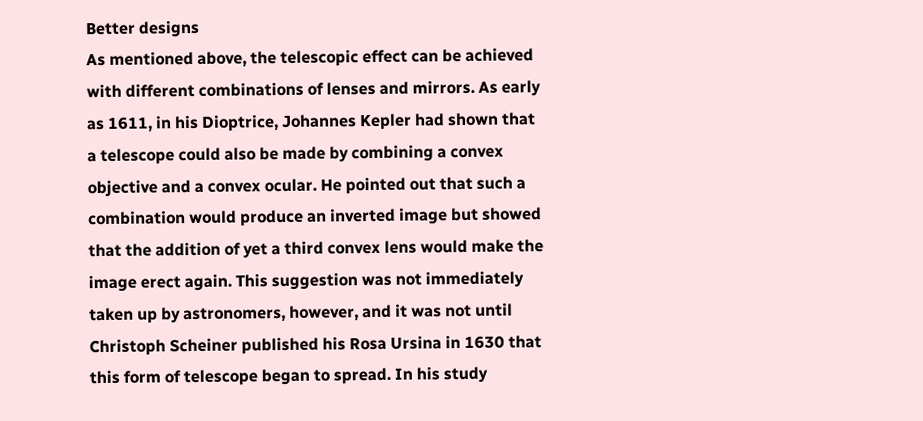Better designs
As mentioned above, the telescopic effect can be achieved with different combinations of lenses and mirrors. As early as 1611, in his Dioptrice, Johannes Kepler had shown that a telescope could also be made by combining a convex objective and a convex ocular. He pointed out that such a combination would produce an inverted image but showed that the addition of yet a third convex lens would make the image erect again. This suggestion was not immediately taken up by astronomers, however, and it was not until Christoph Scheiner published his Rosa Ursina in 1630 that this form of telescope began to spread. In his study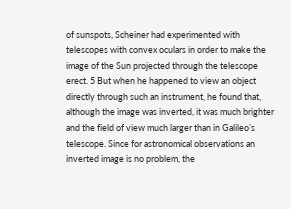of sunspots, Scheiner had experimented with telescopes with convex oculars in order to make the image of the Sun projected through the telescope erect. 5 But when he happened to view an object directly through such an instrument, he found that, although the image was inverted, it was much brighter and the field of view much larger than in Galileo’s telescope. Since for astronomical observations an inverted image is no problem, the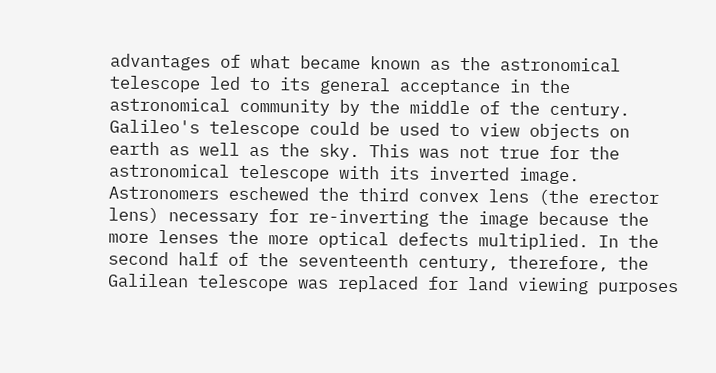advantages of what became known as the astronomical telescope led to its general acceptance in the astronomical community by the middle of the century. Galileo's telescope could be used to view objects on earth as well as the sky. This was not true for the astronomical telescope with its inverted image. Astronomers eschewed the third convex lens (the erector lens) necessary for re-inverting the image because the more lenses the more optical defects multiplied. In the second half of the seventeenth century, therefore, the Galilean telescope was replaced for land viewing purposes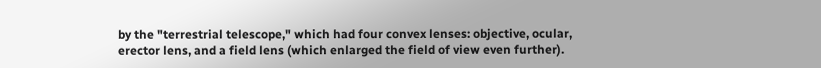by the "terrestrial telescope," which had four convex lenses: objective, ocular, erector lens, and a field lens (which enlarged the field of view even further).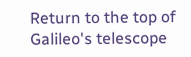Return to the top of Galileo's telescope